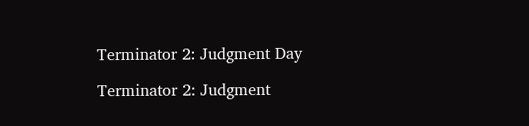Terminator 2: Judgment Day

Terminator 2: Judgment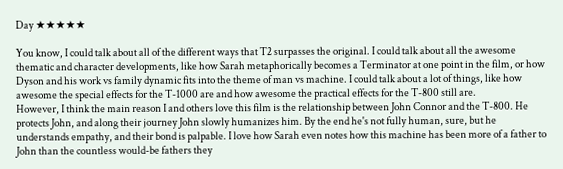Day ★★★★★

You know, I could talk about all of the different ways that T2 surpasses the original. I could talk about all the awesome thematic and character developments, like how Sarah metaphorically becomes a Terminator at one point in the film, or how Dyson and his work vs family dynamic fits into the theme of man vs machine. I could talk about a lot of things, like how awesome the special effects for the T-1000 are and how awesome the practical effects for the T-800 still are.
However, I think the main reason I and others love this film is the relationship between John Connor and the T-800. He protects John, and along their journey John slowly humanizes him. By the end he's not fully human, sure, but he understands empathy, and their bond is palpable. I love how Sarah even notes how this machine has been more of a father to John than the countless would-be fathers they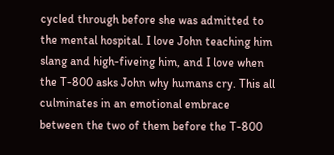cycled through before she was admitted to the mental hospital. I love John teaching him slang and high-fiveing him, and I love when the T-800 asks John why humans cry. This all culminates in an emotional embrace between the two of them before the T-800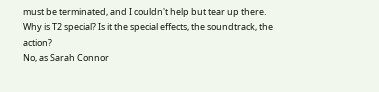must be terminated, and I couldn't help but tear up there.
Why is T2 special? Is it the special effects, the soundtrack, the action?
No, as Sarah Connor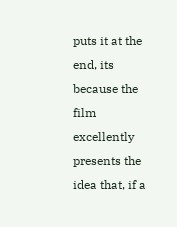puts it at the end, its because the film excellently presents the idea that, if a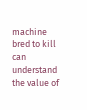machine bred to kill can understand the value of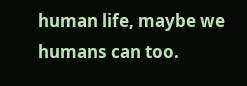human life, maybe we humans can too.